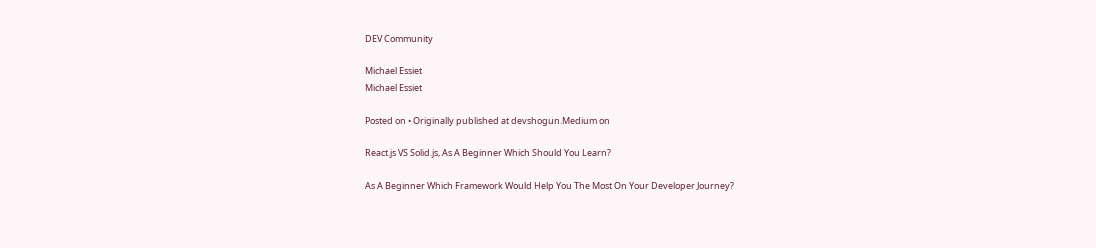DEV Community

Michael Essiet
Michael Essiet

Posted on • Originally published at devshogun.Medium on

React.js VS Solid.js, As A Beginner Which Should You Learn?

As A Beginner Which Framework Would Help You The Most On Your Developer Journey?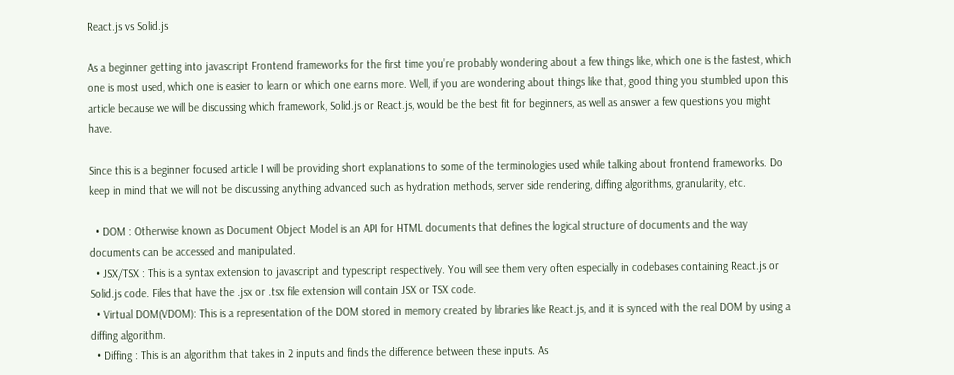React.js vs Solid.js

As a beginner getting into javascript Frontend frameworks for the first time you’re probably wondering about a few things like, which one is the fastest, which one is most used, which one is easier to learn or which one earns more. Well, if you are wondering about things like that, good thing you stumbled upon this article because we will be discussing which framework, Solid.js or React.js, would be the best fit for beginners, as well as answer a few questions you might have.

Since this is a beginner focused article I will be providing short explanations to some of the terminologies used while talking about frontend frameworks. Do keep in mind that we will not be discussing anything advanced such as hydration methods, server side rendering, diffing algorithms, granularity, etc.

  • DOM : Otherwise known as Document Object Model is an API for HTML documents that defines the logical structure of documents and the way documents can be accessed and manipulated.
  • JSX/TSX : This is a syntax extension to javascript and typescript respectively. You will see them very often especially in codebases containing React.js or Solid.js code. Files that have the .jsx or .tsx file extension will contain JSX or TSX code.
  • Virtual DOM(VDOM): This is a representation of the DOM stored in memory created by libraries like React.js, and it is synced with the real DOM by using a diffing algorithm.
  • Diffing : This is an algorithm that takes in 2 inputs and finds the difference between these inputs. As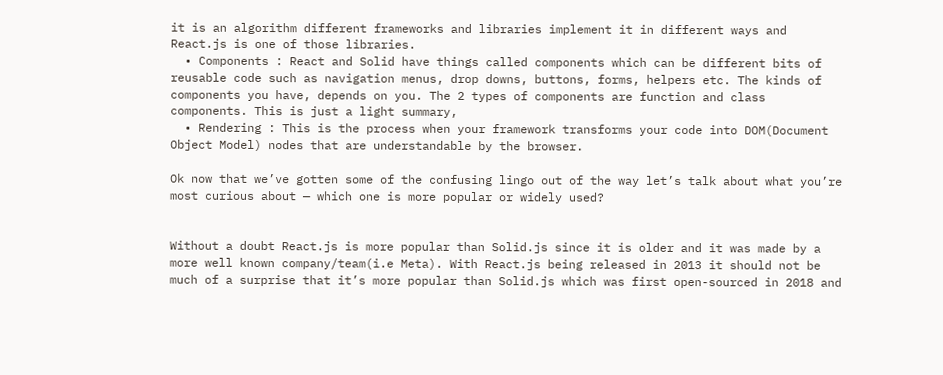it is an algorithm different frameworks and libraries implement it in different ways and React.js is one of those libraries.
  • Components : React and Solid have things called components which can be different bits of reusable code such as navigation menus, drop downs, buttons, forms, helpers etc. The kinds of components you have, depends on you. The 2 types of components are function and class components. This is just a light summary,
  • Rendering : This is the process when your framework transforms your code into DOM(Document Object Model) nodes that are understandable by the browser.

Ok now that we’ve gotten some of the confusing lingo out of the way let’s talk about what you’re most curious about — which one is more popular or widely used?


Without a doubt React.js is more popular than Solid.js since it is older and it was made by a more well known company/team(i.e Meta). With React.js being released in 2013 it should not be much of a surprise that it’s more popular than Solid.js which was first open-sourced in 2018 and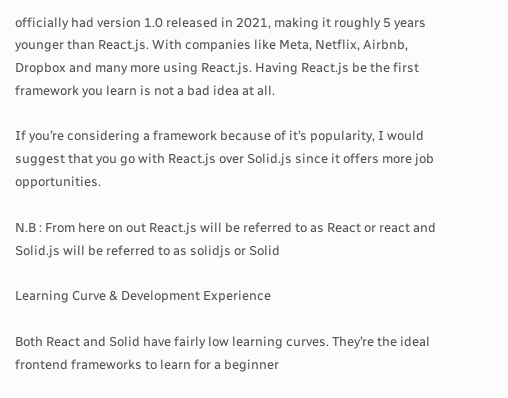officially had version 1.0 released in 2021, making it roughly 5 years younger than React.js. With companies like Meta, Netflix, Airbnb, Dropbox and many more using React.js. Having React.js be the first framework you learn is not a bad idea at all.

If you’re considering a framework because of it’s popularity, I would suggest that you go with React.js over Solid.js since it offers more job opportunities.

N.B : From here on out React.js will be referred to as React or react and Solid.js will be referred to as solidjs or Solid

Learning Curve & Development Experience

Both React and Solid have fairly low learning curves. They’re the ideal frontend frameworks to learn for a beginner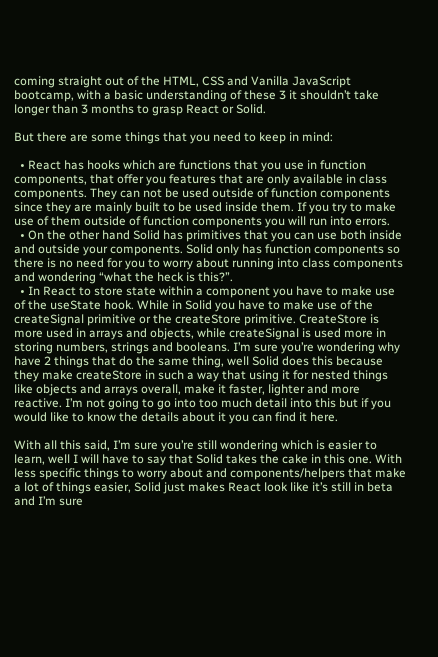coming straight out of the HTML, CSS and Vanilla JavaScript bootcamp, with a basic understanding of these 3 it shouldn’t take longer than 3 months to grasp React or Solid.

But there are some things that you need to keep in mind:

  • React has hooks which are functions that you use in function components, that offer you features that are only available in class components. They can not be used outside of function components since they are mainly built to be used inside them. If you try to make use of them outside of function components you will run into errors.
  • On the other hand Solid has primitives that you can use both inside and outside your components. Solid only has function components so there is no need for you to worry about running into class components and wondering “what the heck is this?”.
  • In React to store state within a component you have to make use of the useState hook. While in Solid you have to make use of the createSignal primitive or the createStore primitive. CreateStore is more used in arrays and objects, while createSignal is used more in storing numbers, strings and booleans. I’m sure you’re wondering why have 2 things that do the same thing, well Solid does this because they make createStore in such a way that using it for nested things like objects and arrays overall, make it faster, lighter and more reactive. I’m not going to go into too much detail into this but if you would like to know the details about it you can find it here.

With all this said, I’m sure you’re still wondering which is easier to learn, well I will have to say that Solid takes the cake in this one. With less specific things to worry about and components/helpers that make a lot of things easier, Solid just makes React look like it’s still in beta and I’m sure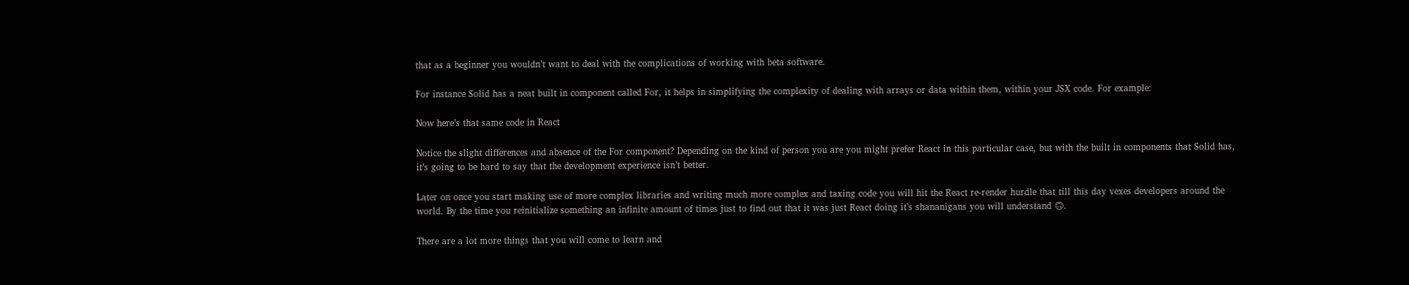that as a beginner you wouldn’t want to deal with the complications of working with beta software.

For instance Solid has a neat built in component called For, it helps in simplifying the complexity of dealing with arrays or data within them, within your JSX code. For example:

Now here’s that same code in React

Notice the slight differences and absence of the For component? Depending on the kind of person you are you might prefer React in this particular case, but with the built in components that Solid has, it’s going to be hard to say that the development experience isn’t better.

Later on once you start making use of more complex libraries and writing much more complex and taxing code you will hit the React re-render hurdle that till this day vexes developers around the world. By the time you reinitialize something an infinite amount of times just to find out that it was just React doing it’s shananigans you will understand 🙃.

There are a lot more things that you will come to learn and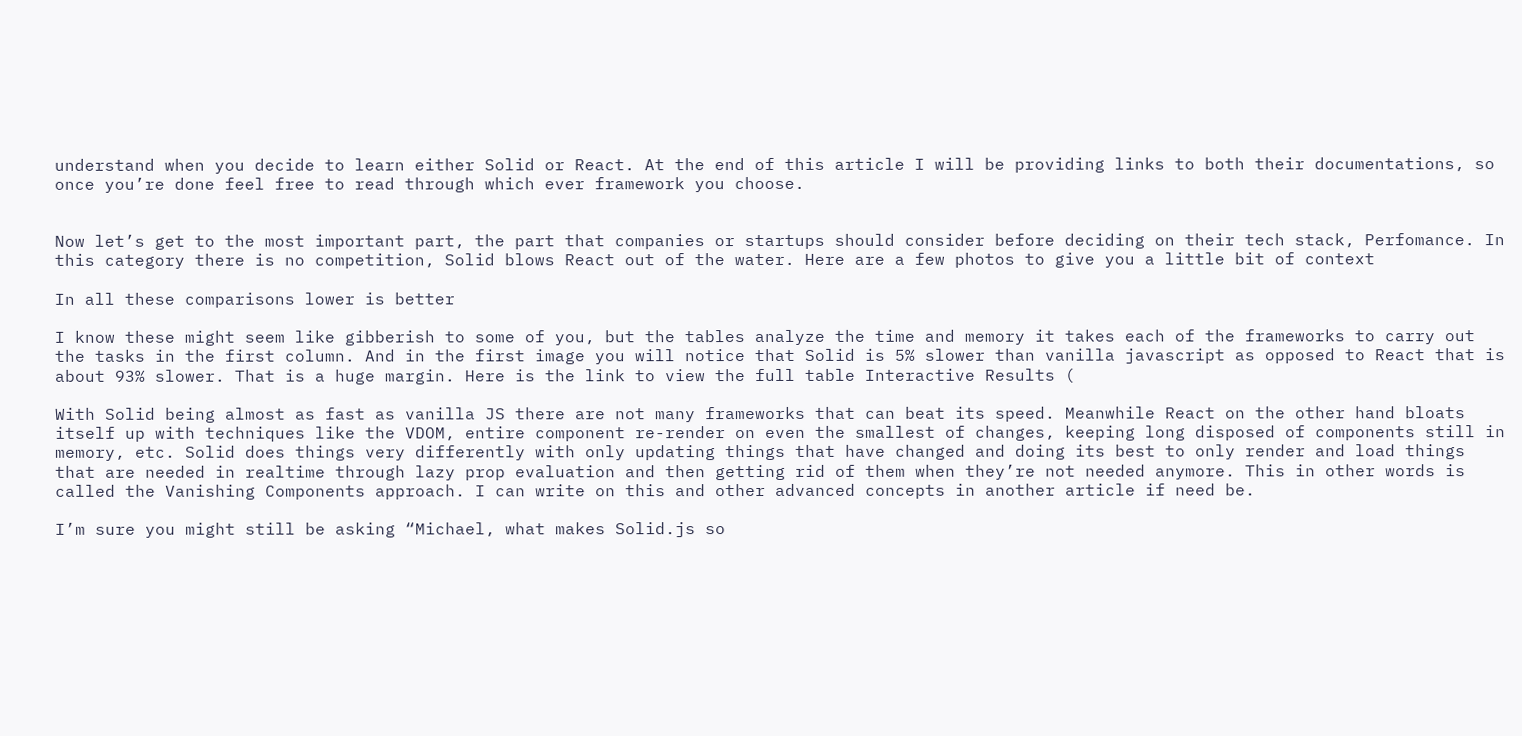understand when you decide to learn either Solid or React. At the end of this article I will be providing links to both their documentations, so once you’re done feel free to read through which ever framework you choose.


Now let’s get to the most important part, the part that companies or startups should consider before deciding on their tech stack, Perfomance. In this category there is no competition, Solid blows React out of the water. Here are a few photos to give you a little bit of context

In all these comparisons lower is better

I know these might seem like gibberish to some of you, but the tables analyze the time and memory it takes each of the frameworks to carry out the tasks in the first column. And in the first image you will notice that Solid is 5% slower than vanilla javascript as opposed to React that is about 93% slower. That is a huge margin. Here is the link to view the full table Interactive Results (

With Solid being almost as fast as vanilla JS there are not many frameworks that can beat its speed. Meanwhile React on the other hand bloats itself up with techniques like the VDOM, entire component re-render on even the smallest of changes, keeping long disposed of components still in memory, etc. Solid does things very differently with only updating things that have changed and doing its best to only render and load things that are needed in realtime through lazy prop evaluation and then getting rid of them when they’re not needed anymore. This in other words is called the Vanishing Components approach. I can write on this and other advanced concepts in another article if need be.

I’m sure you might still be asking “Michael, what makes Solid.js so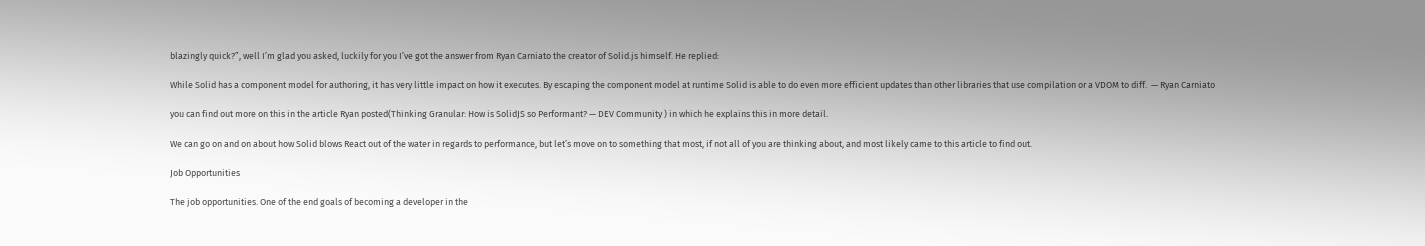blazingly quick?”, well I’m glad you asked, luckily for you I’ve got the answer from Ryan Carniato the creator of Solid.js himself. He replied:

While Solid has a component model for authoring, it has very little impact on how it executes. By escaping the component model at runtime Solid is able to do even more efficient updates than other libraries that use compilation or a VDOM to diff.  — Ryan Carniato

you can find out more on this in the article Ryan posted(Thinking Granular: How is SolidJS so Performant? — DEV Community ) in which he explains this in more detail.

We can go on and on about how Solid blows React out of the water in regards to performance, but let’s move on to something that most, if not all of you are thinking about, and most likely came to this article to find out.

Job Opportunities

The job opportunities. One of the end goals of becoming a developer in the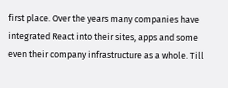first place. Over the years many companies have integrated React into their sites, apps and some even their company infrastructure as a whole. Till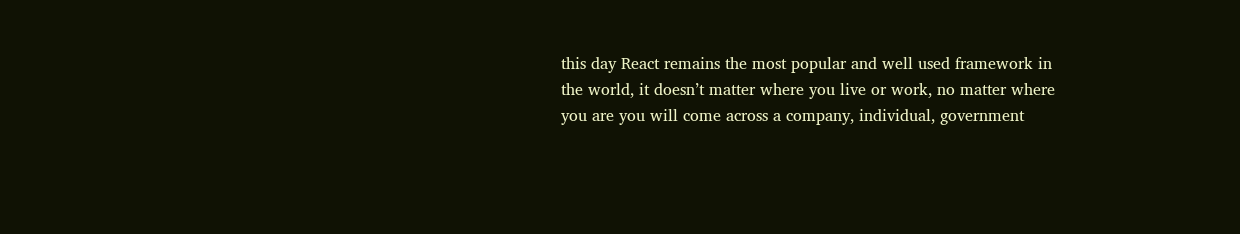this day React remains the most popular and well used framework in the world, it doesn’t matter where you live or work, no matter where you are you will come across a company, individual, government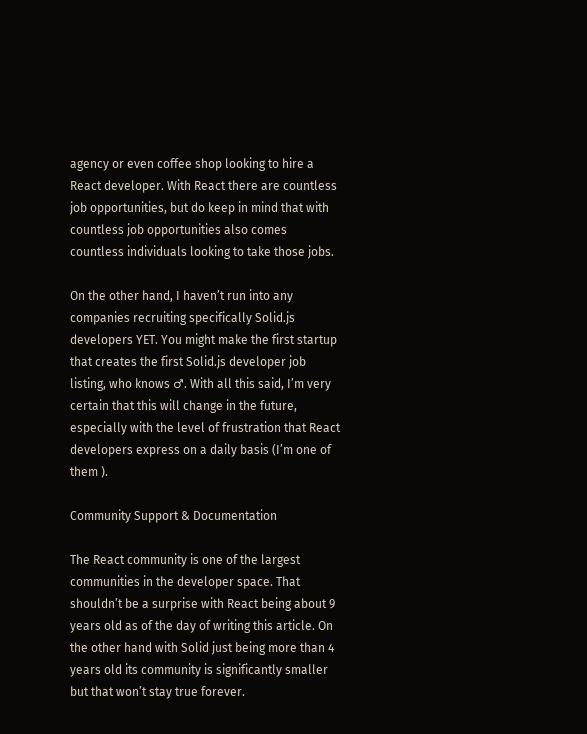agency or even coffee shop looking to hire a React developer. With React there are countless job opportunities, but do keep in mind that with countless job opportunities also comes countless individuals looking to take those jobs.

On the other hand, I haven’t run into any companies recruiting specifically Solid.js developers YET. You might make the first startup that creates the first Solid.js developer job listing, who knows ♂. With all this said, I’m very certain that this will change in the future, especially with the level of frustration that React developers express on a daily basis (I’m one of them ).

Community Support & Documentation

The React community is one of the largest communities in the developer space. That shouldn’t be a surprise with React being about 9 years old as of the day of writing this article. On the other hand with Solid just being more than 4 years old its community is significantly smaller but that won’t stay true forever.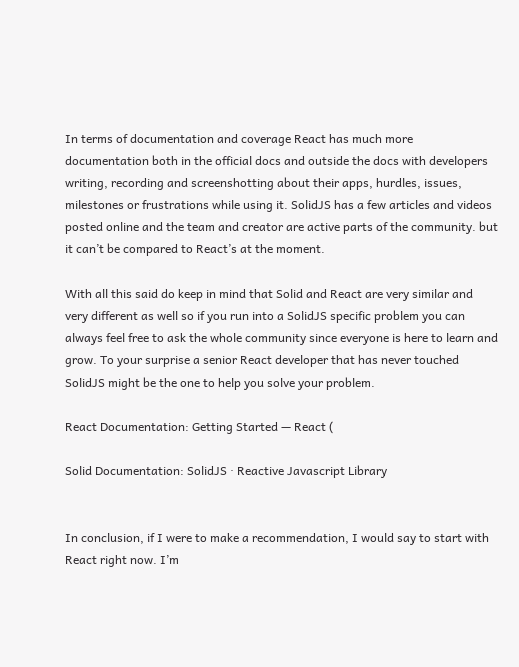In terms of documentation and coverage React has much more documentation both in the official docs and outside the docs with developers writing, recording and screenshotting about their apps, hurdles, issues, milestones or frustrations while using it. SolidJS has a few articles and videos posted online and the team and creator are active parts of the community. but it can’t be compared to React’s at the moment.

With all this said do keep in mind that Solid and React are very similar and very different as well so if you run into a SolidJS specific problem you can always feel free to ask the whole community since everyone is here to learn and grow. To your surprise a senior React developer that has never touched SolidJS might be the one to help you solve your problem.

React Documentation: Getting Started — React (

Solid Documentation: SolidJS · Reactive Javascript Library


In conclusion, if I were to make a recommendation, I would say to start with React right now. I’m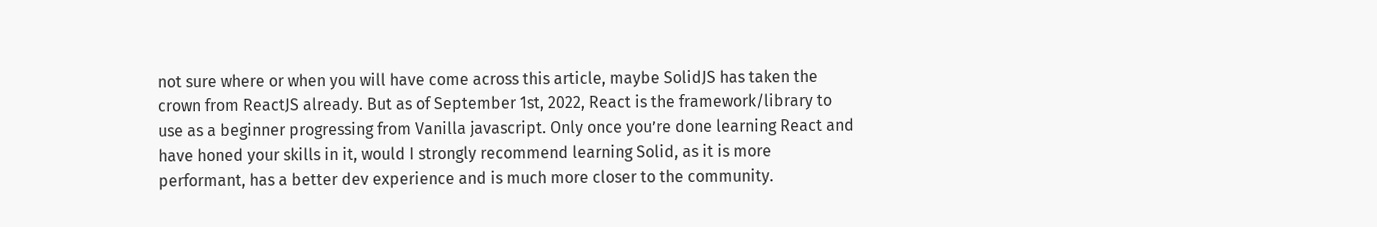not sure where or when you will have come across this article, maybe SolidJS has taken the crown from ReactJS already. But as of September 1st, 2022, React is the framework/library to use as a beginner progressing from Vanilla javascript. Only once you’re done learning React and have honed your skills in it, would I strongly recommend learning Solid, as it is more performant, has a better dev experience and is much more closer to the community.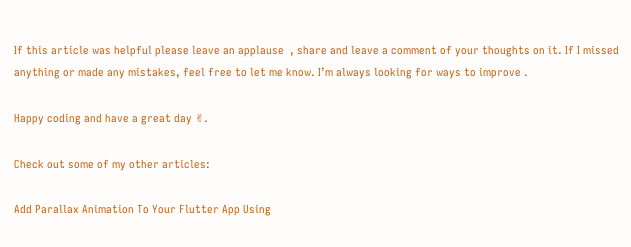If this article was helpful please leave an applause  , share and leave a comment of your thoughts on it. If I missed anything or made any mistakes, feel free to let me know. I’m always looking for ways to improve .

Happy coding and have a great day ✌.

Check out some of my other articles:

Add Parallax Animation To Your Flutter App Using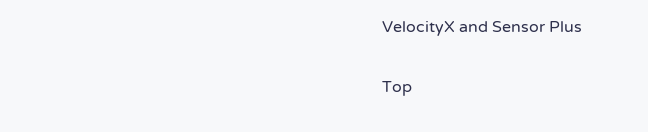VelocityX and Sensor Plus

Top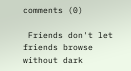comments (0)

 Friends don't let friends browse without dark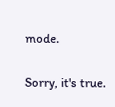mode.

Sorry, it's true.